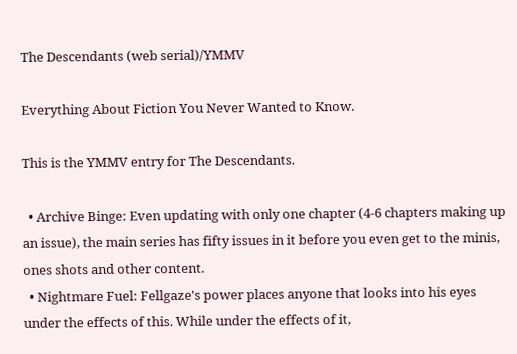The Descendants (web serial)/YMMV

Everything About Fiction You Never Wanted to Know.

This is the YMMV entry for The Descendants.

  • Archive Binge: Even updating with only one chapter (4-6 chapters making up an issue), the main series has fifty issues in it before you even get to the minis, ones shots and other content.
  • Nightmare Fuel: Fellgaze's power places anyone that looks into his eyes under the effects of this. While under the effects of it,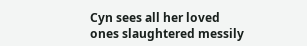Cyn sees all her loved ones slaughtered messily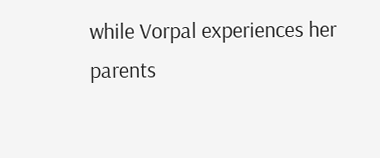while Vorpal experiences her parents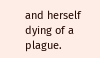and herself dying of a plague.